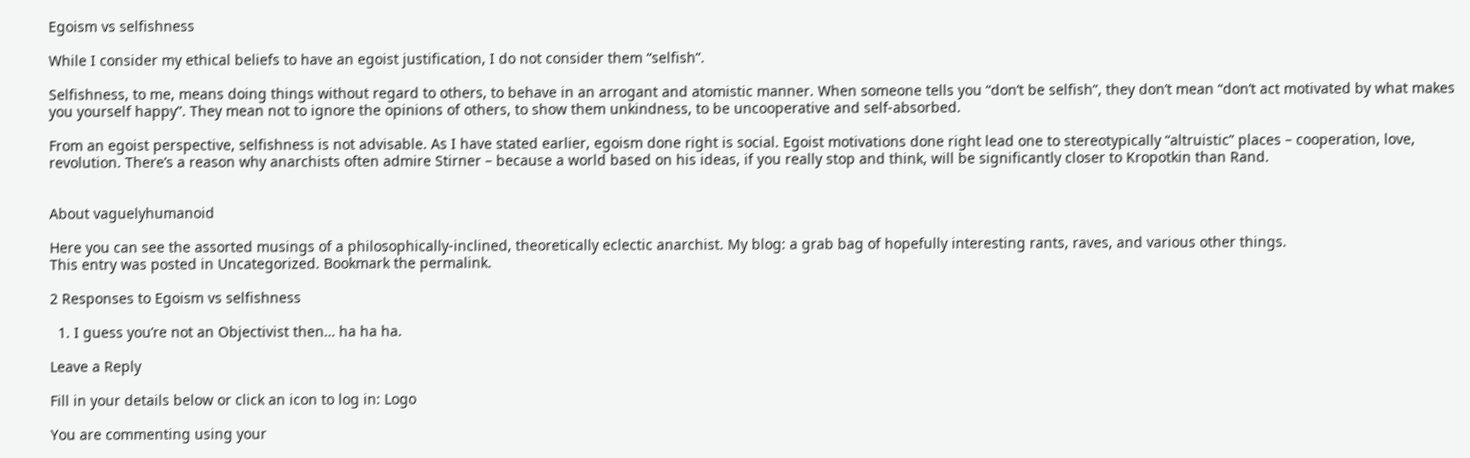Egoism vs selfishness

While I consider my ethical beliefs to have an egoist justification, I do not consider them “selfish”.

Selfishness, to me, means doing things without regard to others, to behave in an arrogant and atomistic manner. When someone tells you “don’t be selfish”, they don’t mean “don’t act motivated by what makes you yourself happy”. They mean not to ignore the opinions of others, to show them unkindness, to be uncooperative and self-absorbed.

From an egoist perspective, selfishness is not advisable. As I have stated earlier, egoism done right is social. Egoist motivations done right lead one to stereotypically “altruistic” places – cooperation, love, revolution. There’s a reason why anarchists often admire Stirner – because a world based on his ideas, if you really stop and think, will be significantly closer to Kropotkin than Rand.


About vaguelyhumanoid

Here you can see the assorted musings of a philosophically-inclined, theoretically eclectic anarchist. My blog: a grab bag of hopefully interesting rants, raves, and various other things.
This entry was posted in Uncategorized. Bookmark the permalink.

2 Responses to Egoism vs selfishness

  1. I guess you’re not an Objectivist then… ha ha ha.

Leave a Reply

Fill in your details below or click an icon to log in: Logo

You are commenting using your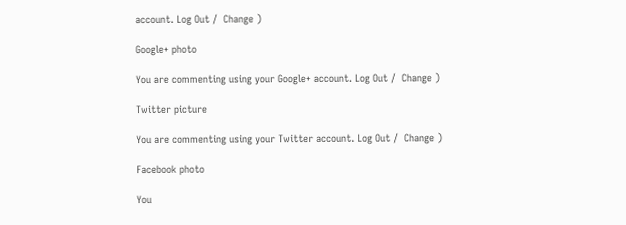account. Log Out /  Change )

Google+ photo

You are commenting using your Google+ account. Log Out /  Change )

Twitter picture

You are commenting using your Twitter account. Log Out /  Change )

Facebook photo

You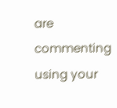are commenting using your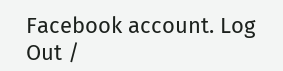Facebook account. Log Out /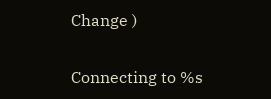Change )


Connecting to %s